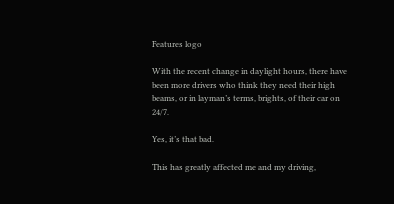Features logo

With the recent change in daylight hours, there have been more drivers who think they need their high beams, or in layman’s terms, brights, of their car on 24/7.

Yes, it’s that bad.

This has greatly affected me and my driving,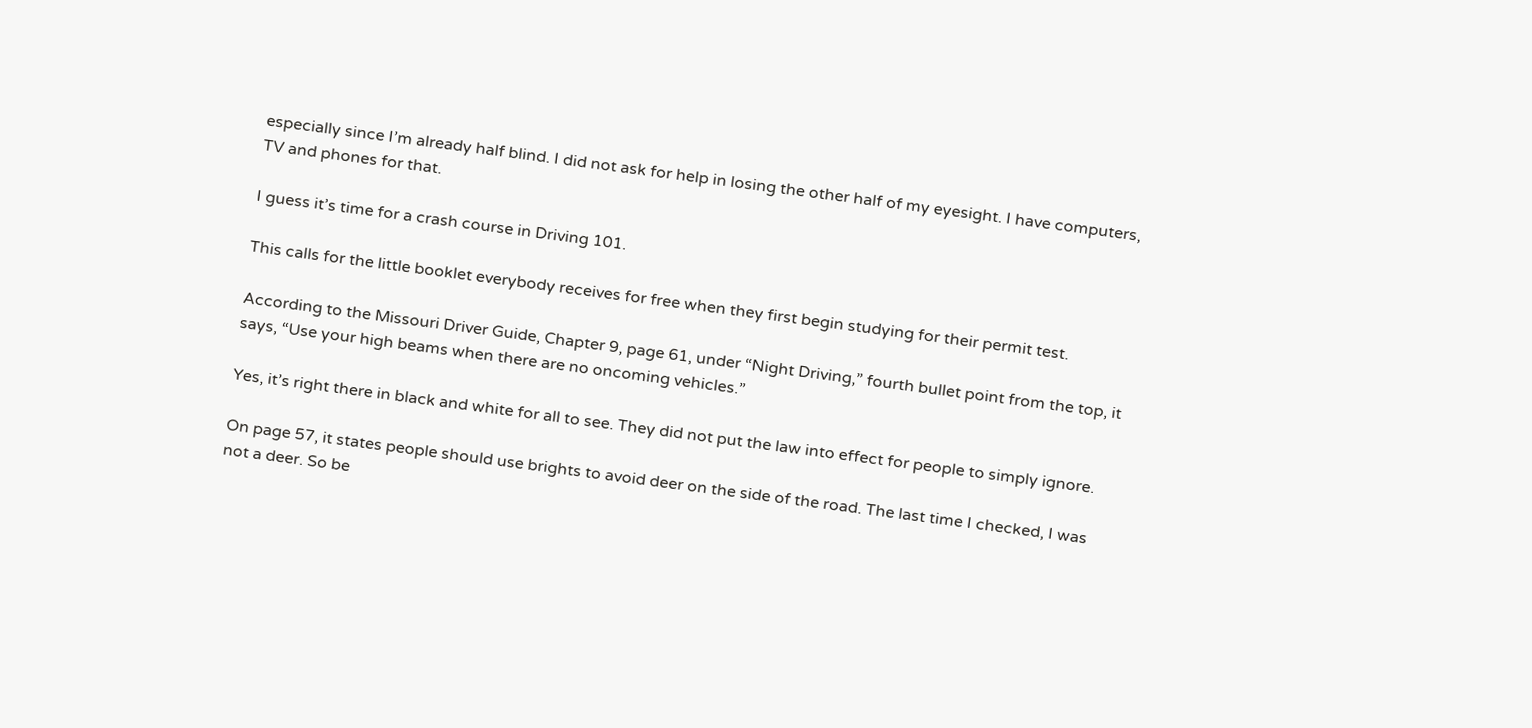especially since I’m already half blind. I did not ask for help in losing the other half of my eyesight. I have computers, TV and phones for that.

I guess it’s time for a crash course in Driving 101.

This calls for the little booklet everybody receives for free when they first begin studying for their permit test.

According to the Missouri Driver Guide, Chapter 9, page 61, under “Night Driving,” fourth bullet point from the top, it says, “Use your high beams when there are no oncoming vehicles.”

Yes, it’s right there in black and white for all to see. They did not put the law into effect for people to simply ignore.

On page 57, it states people should use brights to avoid deer on the side of the road. The last time I checked, I was not a deer. So be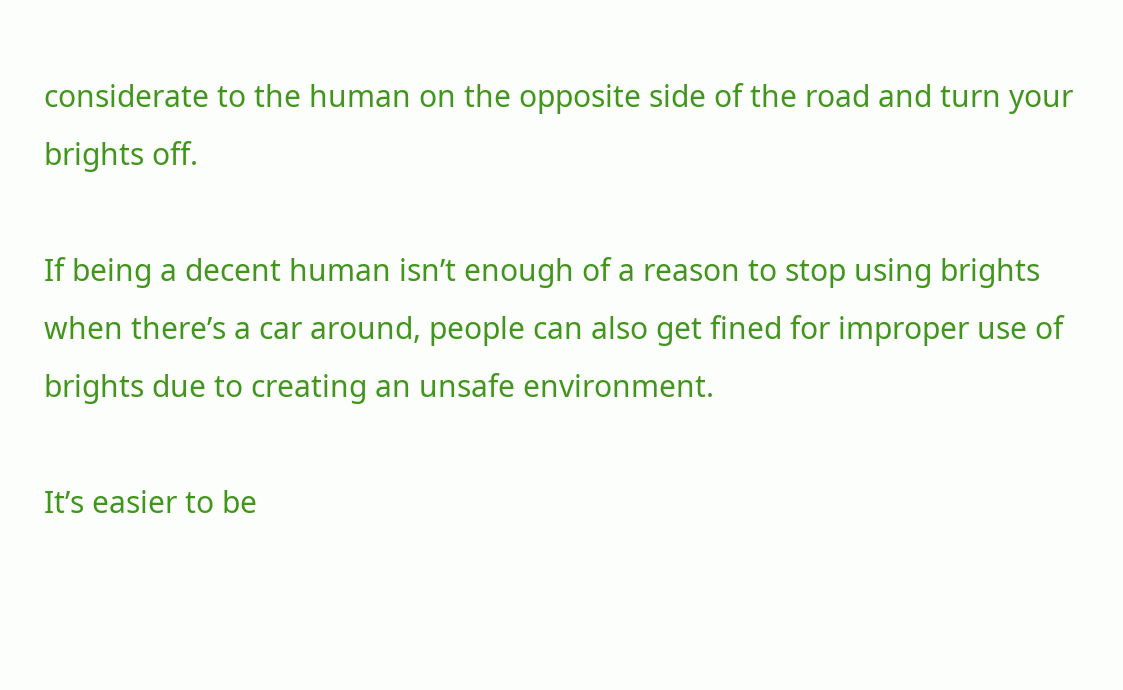considerate to the human on the opposite side of the road and turn your brights off.

If being a decent human isn’t enough of a reason to stop using brights when there’s a car around, people can also get fined for improper use of brights due to creating an unsafe environment.

It’s easier to be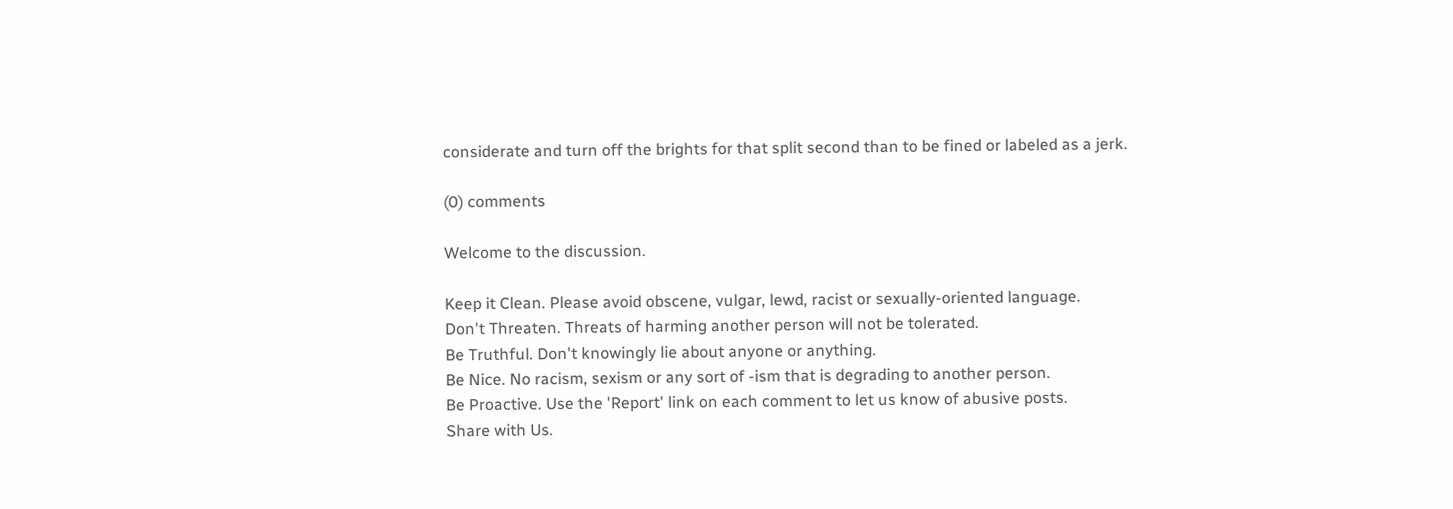considerate and turn off the brights for that split second than to be fined or labeled as a jerk.

(0) comments

Welcome to the discussion.

Keep it Clean. Please avoid obscene, vulgar, lewd, racist or sexually-oriented language.
Don't Threaten. Threats of harming another person will not be tolerated.
Be Truthful. Don't knowingly lie about anyone or anything.
Be Nice. No racism, sexism or any sort of -ism that is degrading to another person.
Be Proactive. Use the 'Report' link on each comment to let us know of abusive posts.
Share with Us.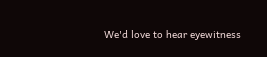We'd love to hear eyewitness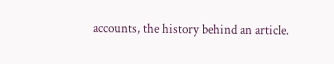accounts, the history behind an article.